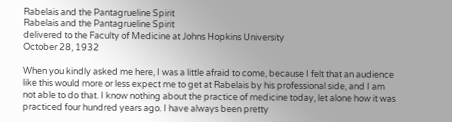Rabelais and the Pantagrueline Spirit
Rabelais and the Pantagrueline Spirit
delivered to the Faculty of Medicine at Johns Hopkins University
October 28, 1932

When you kindly asked me here, I was a little afraid to come, because I felt that an audience like this would more or less expect me to get at Rabelais by his professional side, and I am not able to do that. I know nothing about the practice of medicine today, let alone how it was practiced four hundred years ago. I have always been pretty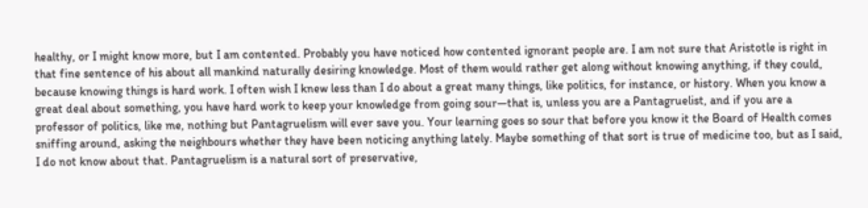healthy, or I might know more, but I am contented. Probably you have noticed how contented ignorant people are. I am not sure that Aristotle is right in that fine sentence of his about all mankind naturally desiring knowledge. Most of them would rather get along without knowing anything, if they could, because knowing things is hard work. I often wish I knew less than I do about a great many things, like politics, for instance, or history. When you know a great deal about something, you have hard work to keep your knowledge from going sour—that is, unless you are a Pantagruelist, and if you are a professor of politics, like me, nothing but Pantagruelism will ever save you. Your learning goes so sour that before you know it the Board of Health comes sniffing around, asking the neighbours whether they have been noticing anything lately. Maybe something of that sort is true of medicine too, but as I said, I do not know about that. Pantagruelism is a natural sort of preservative,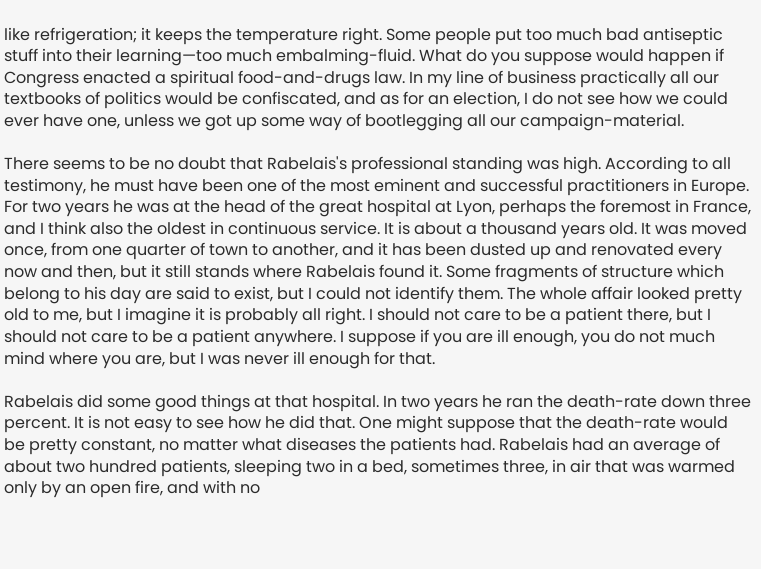like refrigeration; it keeps the temperature right. Some people put too much bad antiseptic stuff into their learning—too much embalming-fluid. What do you suppose would happen if Congress enacted a spiritual food-and-drugs law. In my line of business practically all our textbooks of politics would be confiscated, and as for an election, I do not see how we could ever have one, unless we got up some way of bootlegging all our campaign-material.

There seems to be no doubt that Rabelais's professional standing was high. According to all testimony, he must have been one of the most eminent and successful practitioners in Europe. For two years he was at the head of the great hospital at Lyon, perhaps the foremost in France, and I think also the oldest in continuous service. It is about a thousand years old. It was moved once, from one quarter of town to another, and it has been dusted up and renovated every now and then, but it still stands where Rabelais found it. Some fragments of structure which belong to his day are said to exist, but I could not identify them. The whole affair looked pretty old to me, but I imagine it is probably all right. I should not care to be a patient there, but I should not care to be a patient anywhere. I suppose if you are ill enough, you do not much mind where you are, but I was never ill enough for that.

Rabelais did some good things at that hospital. In two years he ran the death-rate down three percent. It is not easy to see how he did that. One might suppose that the death-rate would be pretty constant, no matter what diseases the patients had. Rabelais had an average of about two hundred patients, sleeping two in a bed, sometimes three, in air that was warmed only by an open fire, and with no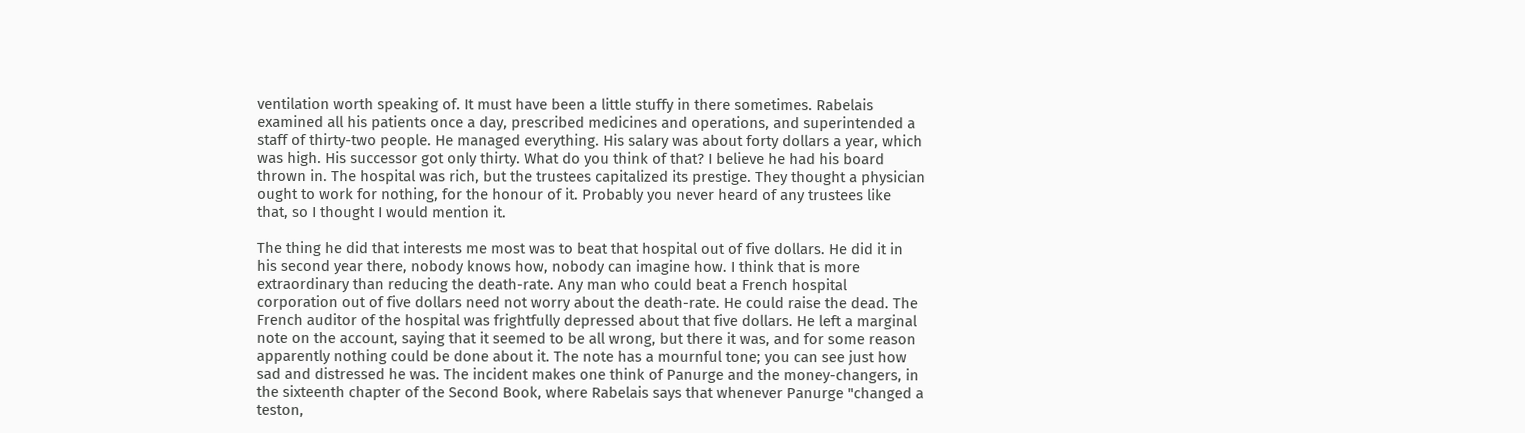ventilation worth speaking of. It must have been a little stuffy in there sometimes. Rabelais examined all his patients once a day, prescribed medicines and operations, and superintended a staff of thirty-two people. He managed everything. His salary was about forty dollars a year, which was high. His successor got only thirty. What do you think of that? I believe he had his board thrown in. The hospital was rich, but the trustees capitalized its prestige. They thought a physician ought to work for nothing, for the honour of it. Probably you never heard of any trustees like that, so I thought I would mention it.

The thing he did that interests me most was to beat that hospital out of five dollars. He did it in his second year there, nobody knows how, nobody can imagine how. I think that is more extraordinary than reducing the death-rate. Any man who could beat a French hospital corporation out of five dollars need not worry about the death-rate. He could raise the dead. The French auditor of the hospital was frightfully depressed about that five dollars. He left a marginal note on the account, saying that it seemed to be all wrong, but there it was, and for some reason apparently nothing could be done about it. The note has a mournful tone; you can see just how sad and distressed he was. The incident makes one think of Panurge and the money-changers, in the sixteenth chapter of the Second Book, where Rabelais says that whenever Panurge "changed a teston,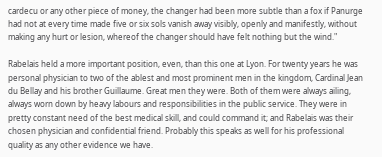cardecu or any other piece of money, the changer had been more subtle than a fox if Panurge had not at every time made five or six sols vanish away visibly, openly and manifestly, without making any hurt or lesion, whereof the changer should have felt nothing but the wind."

Rabelais held a more important position, even, than this one at Lyon. For twenty years he was personal physician to two of the ablest and most prominent men in the kingdom, Cardinal Jean du Bellay and his brother Guillaume. Great men they were. Both of them were always ailing, always worn down by heavy labours and responsibilities in the public service. They were in pretty constant need of the best medical skill, and could command it; and Rabelais was their chosen physician and confidential friend. Probably this speaks as well for his professional quality as any other evidence we have.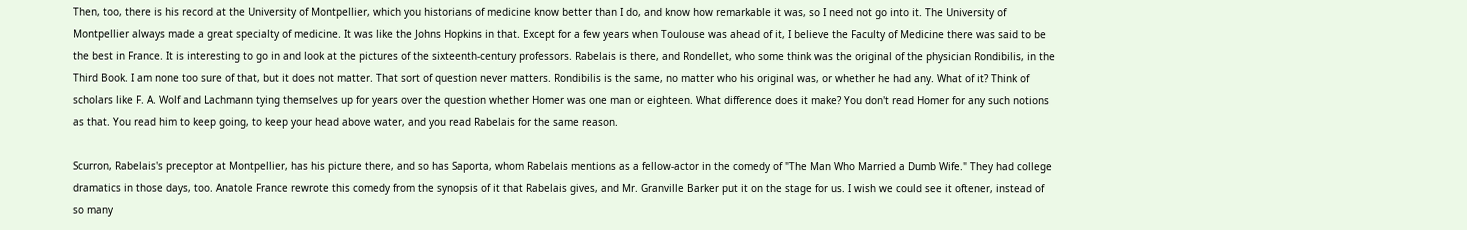Then, too, there is his record at the University of Montpellier, which you historians of medicine know better than I do, and know how remarkable it was, so I need not go into it. The University of Montpellier always made a great specialty of medicine. It was like the Johns Hopkins in that. Except for a few years when Toulouse was ahead of it, I believe the Faculty of Medicine there was said to be the best in France. It is interesting to go in and look at the pictures of the sixteenth-century professors. Rabelais is there, and Rondellet, who some think was the original of the physician Rondibilis, in the Third Book. I am none too sure of that, but it does not matter. That sort of question never matters. Rondibilis is the same, no matter who his original was, or whether he had any. What of it? Think of scholars like F. A. Wolf and Lachmann tying themselves up for years over the question whether Homer was one man or eighteen. What difference does it make? You don't read Homer for any such notions as that. You read him to keep going, to keep your head above water, and you read Rabelais for the same reason.

Scurron, Rabelais's preceptor at Montpellier, has his picture there, and so has Saporta, whom Rabelais mentions as a fellow-actor in the comedy of "The Man Who Married a Dumb Wife." They had college dramatics in those days, too. Anatole France rewrote this comedy from the synopsis of it that Rabelais gives, and Mr. Granville Barker put it on the stage for us. I wish we could see it oftener, instead of so many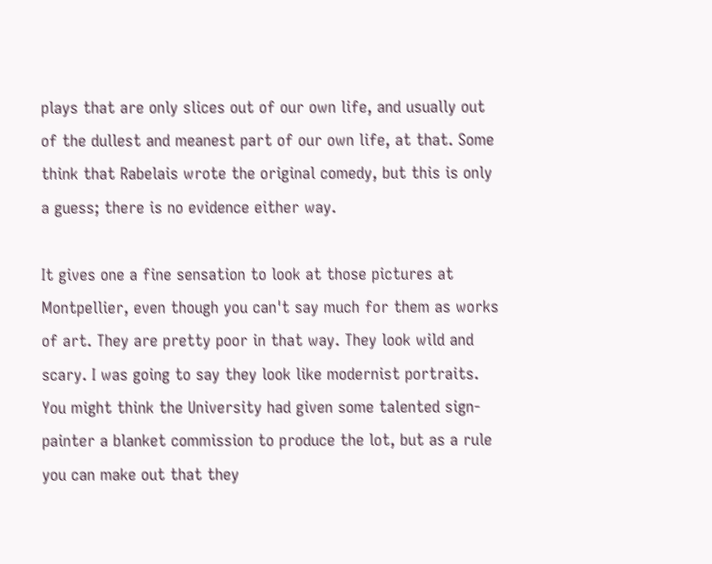plays that are only slices out of our own life, and usually out of the dullest and meanest part of our own life, at that. Some think that Rabelais wrote the original comedy, but this is only a guess; there is no evidence either way.

It gives one a fine sensation to look at those pictures at Montpellier, even though you can't say much for them as works of art. They are pretty poor in that way. They look wild and scary. I was going to say they look like modernist portraits. You might think the University had given some talented sign-painter a blanket commission to produce the lot, but as a rule you can make out that they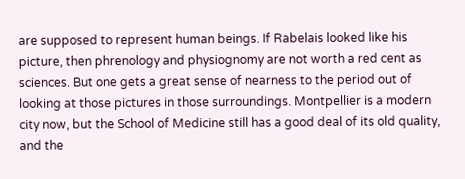are supposed to represent human beings. If Rabelais looked like his picture, then phrenology and physiognomy are not worth a red cent as sciences. But one gets a great sense of nearness to the period out of looking at those pictures in those surroundings. Montpellier is a modern city now, but the School of Medicine still has a good deal of its old quality, and the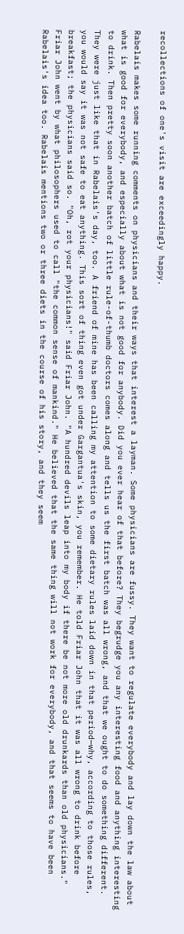recollections of one's visit are exceedingly happy.

Rabelais makes some running comments on physicians and their ways that interest a layman. Some physicians are fussy. They want to regulate everybody and lay down the law about what is good for everybody, and especially about what is not good for anybody. Did you ever hear of that before? They begrudge you any interesting food and anything interesting to drink. Then pretty soon another batch of little rule-of-thumb doctors comes along and tells us the first batch was all wrong, and that we ought to do something different. They were just like that in Rabelais's day, too. A friend of mine has been calling my attention to some dietary rules laid down in that period—why, according to those rules, you would say it was not safe to eat anything. This sort of thing even got under Gargantua's skin, you remember. He told Friar John that it was all wrong to drink before breakfast; the physicians said so. "Oh, rot your physicians!" said Friar John. "A hundred devils leap into my body if there be not more old drunkards than old physicians." Friar John went by what philosophers used to call "the common sense of mankind." He believed that the same thing will not work for everybody, and that seems to have been Rabelais's idea too. Rabelais mentions two or three diets in the course of his story, and they seem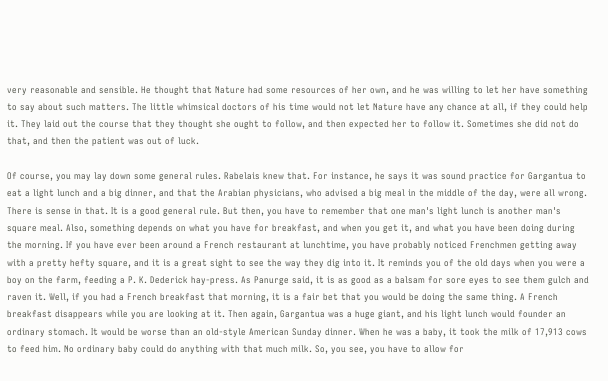very reasonable and sensible. He thought that Nature had some resources of her own, and he was willing to let her have something to say about such matters. The little whimsical doctors of his time would not let Nature have any chance at all, if they could help it. They laid out the course that they thought she ought to follow, and then expected her to follow it. Sometimes she did not do that, and then the patient was out of luck.

Of course, you may lay down some general rules. Rabelais knew that. For instance, he says it was sound practice for Gargantua to eat a light lunch and a big dinner, and that the Arabian physicians, who advised a big meal in the middle of the day, were all wrong. There is sense in that. It is a good general rule. But then, you have to remember that one man's light lunch is another man's square meal. Also, something depends on what you have for breakfast, and when you get it, and what you have been doing during the morning. If you have ever been around a French restaurant at lunchtime, you have probably noticed Frenchmen getting away with a pretty hefty square, and it is a great sight to see the way they dig into it. It reminds you of the old days when you were a boy on the farm, feeding a P. K. Dederick hay-press. As Panurge said, it is as good as a balsam for sore eyes to see them gulch and raven it. Well, if you had a French breakfast that morning, it is a fair bet that you would be doing the same thing. A French breakfast disappears while you are looking at it. Then again, Gargantua was a huge giant, and his light lunch would founder an ordinary stomach. It would be worse than an old-style American Sunday dinner. When he was a baby, it took the milk of 17,913 cows to feed him. No ordinary baby could do anything with that much milk. So, you see, you have to allow for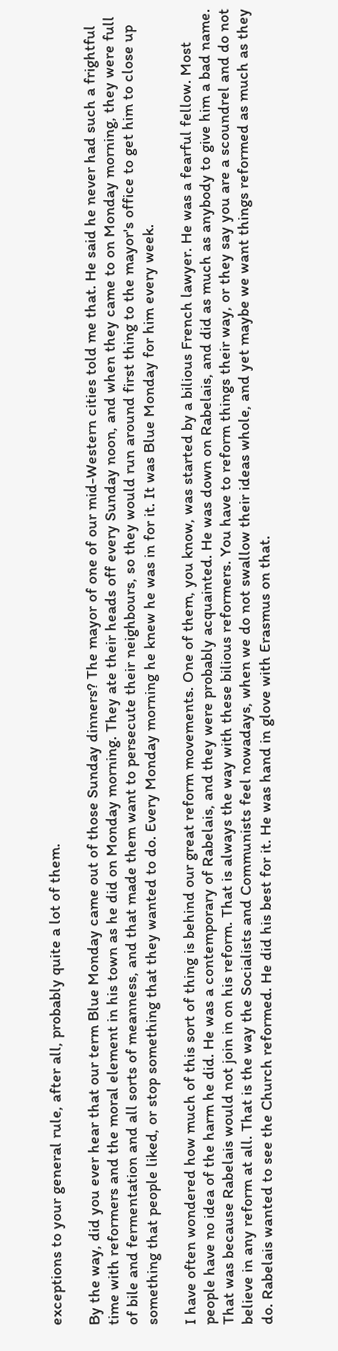exceptions to your general rule, after all, probably quite a lot of them.

By the way, did you ever hear that our term Blue Monday came out of those Sunday dinners? The mayor of one of our mid-Western cities told me that. He said he never had such a frightful time with reformers and the moral element in his town as he did on Monday morning. They ate their heads off every Sunday noon, and when they came to on Monday morning, they were full of bile and fermentation and all sorts of meanness, and that made them want to persecute their neighbours, so they would run around first thing to the mayor's office to get him to close up something that people liked, or stop something that they wanted to do. Every Monday morning he knew he was in for it. It was Blue Monday for him every week.

I have often wondered how much of this sort of thing is behind our great reform movements. One of them, you know, was started by a bilious French lawyer. He was a fearful fellow. Most people have no idea of the harm he did. He was a contemporary of Rabelais, and they were probably acquainted. He was down on Rabelais, and did as much as anybody to give him a bad name. That was because Rabelais would not join in on his reform. That is always the way with these bilious reformers. You have to reform things their way, or they say you are a scoundrel and do not believe in any reform at all. That is the way the Socialists and Communists feel nowadays, when we do not swallow their ideas whole, and yet maybe we want things reformed as much as they do. Rabelais wanted to see the Church reformed. He did his best for it. He was hand in glove with Erasmus on that.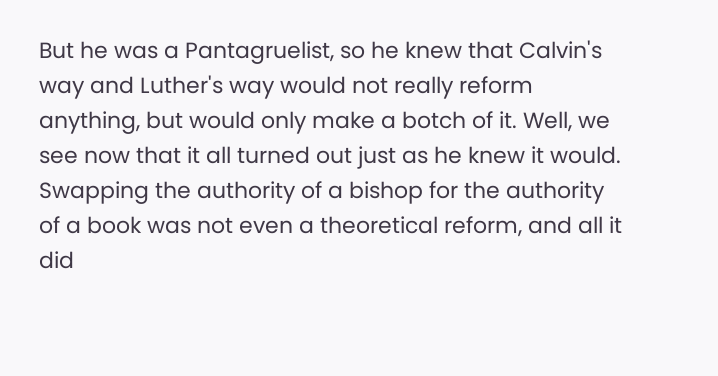But he was a Pantagruelist, so he knew that Calvin's way and Luther's way would not really reform anything, but would only make a botch of it. Well, we see now that it all turned out just as he knew it would. Swapping the authority of a bishop for the authority of a book was not even a theoretical reform, and all it did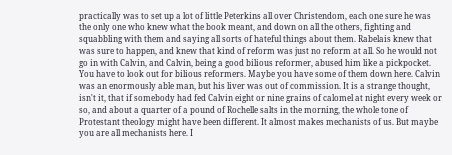practically was to set up a lot of little Peterkins all over Christendom, each one sure he was the only one who knew what the book meant, and down on all the others, fighting and squabbling with them and saying all sorts of hateful things about them. Rabelais knew that was sure to happen, and knew that kind of reform was just no reform at all. So he would not go in with Calvin, and Calvin, being a good bilious reformer, abused him like a pickpocket. You have to look out for bilious reformers. Maybe you have some of them down here. Calvin was an enormously able man, but his liver was out of commission. It is a strange thought, isn't it, that if somebody had fed Calvin eight or nine grains of calomel at night every week or so, and about a quarter of a pound of Rochelle salts in the morning, the whole tone of Protestant theology might have been different. It almost makes mechanists of us. But maybe you are all mechanists here. I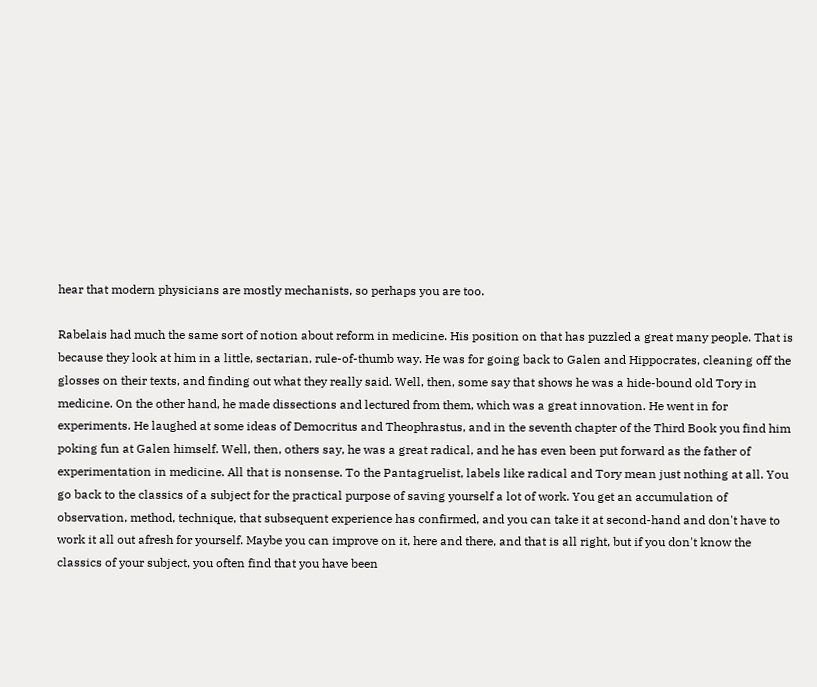hear that modern physicians are mostly mechanists, so perhaps you are too.

Rabelais had much the same sort of notion about reform in medicine. His position on that has puzzled a great many people. That is because they look at him in a little, sectarian, rule-of-thumb way. He was for going back to Galen and Hippocrates, cleaning off the glosses on their texts, and finding out what they really said. Well, then, some say that shows he was a hide-bound old Tory in medicine. On the other hand, he made dissections and lectured from them, which was a great innovation. He went in for experiments. He laughed at some ideas of Democritus and Theophrastus, and in the seventh chapter of the Third Book you find him poking fun at Galen himself. Well, then, others say, he was a great radical, and he has even been put forward as the father of experimentation in medicine. All that is nonsense. To the Pantagruelist, labels like radical and Tory mean just nothing at all. You go back to the classics of a subject for the practical purpose of saving yourself a lot of work. You get an accumulation of observation, method, technique, that subsequent experience has confirmed, and you can take it at second-hand and don't have to work it all out afresh for yourself. Maybe you can improve on it, here and there, and that is all right, but if you don't know the classics of your subject, you often find that you have been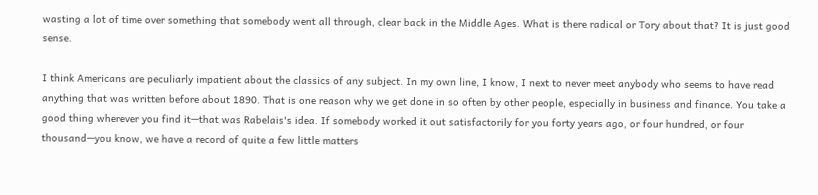wasting a lot of time over something that somebody went all through, clear back in the Middle Ages. What is there radical or Tory about that? It is just good sense.

I think Americans are peculiarly impatient about the classics of any subject. In my own line, I know, I next to never meet anybody who seems to have read anything that was written before about 1890. That is one reason why we get done in so often by other people, especially in business and finance. You take a good thing wherever you find it—that was Rabelais's idea. If somebody worked it out satisfactorily for you forty years ago, or four hundred, or four thousand—you know, we have a record of quite a few little matters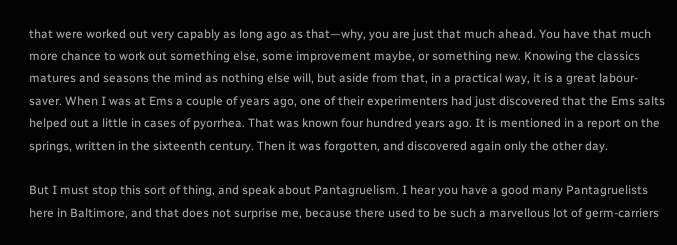that were worked out very capably as long ago as that—why, you are just that much ahead. You have that much more chance to work out something else, some improvement maybe, or something new. Knowing the classics matures and seasons the mind as nothing else will, but aside from that, in a practical way, it is a great labour-saver. When I was at Ems a couple of years ago, one of their experimenters had just discovered that the Ems salts helped out a little in cases of pyorrhea. That was known four hundred years ago. It is mentioned in a report on the springs, written in the sixteenth century. Then it was forgotten, and discovered again only the other day.

But I must stop this sort of thing, and speak about Pantagruelism. I hear you have a good many Pantagruelists here in Baltimore, and that does not surprise me, because there used to be such a marvellous lot of germ-carriers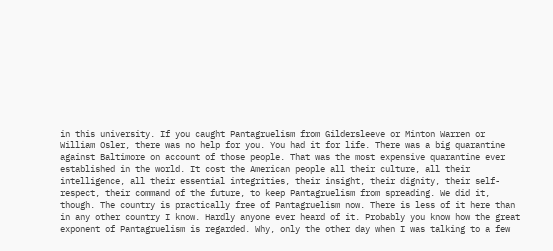in this university. If you caught Pantagruelism from Gildersleeve or Minton Warren or William Osler, there was no help for you. You had it for life. There was a big quarantine against Baltimore on account of those people. That was the most expensive quarantine ever established in the world. It cost the American people all their culture, all their intelligence, all their essential integrities, their insight, their dignity, their self-respect, their command of the future, to keep Pantagruelism from spreading. We did it, though. The country is practically free of Pantagruelism now. There is less of it here than in any other country I know. Hardly anyone ever heard of it. Probably you know how the great exponent of Pantagruelism is regarded. Why, only the other day when I was talking to a few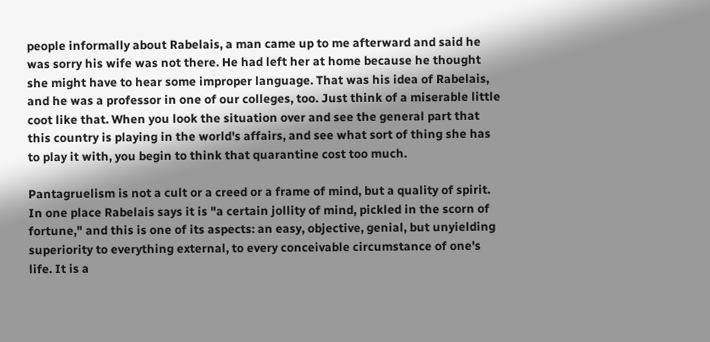people informally about Rabelais, a man came up to me afterward and said he was sorry his wife was not there. He had left her at home because he thought she might have to hear some improper language. That was his idea of Rabelais, and he was a professor in one of our colleges, too. Just think of a miserable little coot like that. When you look the situation over and see the general part that this country is playing in the world's affairs, and see what sort of thing she has to play it with, you begin to think that quarantine cost too much.

Pantagruelism is not a cult or a creed or a frame of mind, but a quality of spirit. In one place Rabelais says it is "a certain jollity of mind, pickled in the scorn of fortune," and this is one of its aspects: an easy, objective, genial, but unyielding superiority to everything external, to every conceivable circumstance of one's life. It is a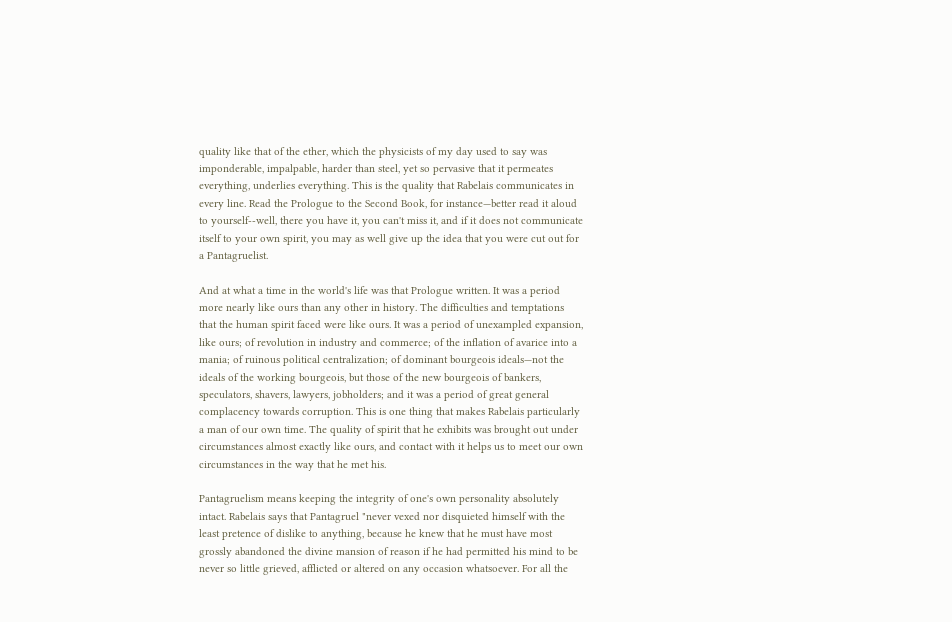quality like that of the ether, which the physicists of my day used to say was imponderable, impalpable, harder than steel, yet so pervasive that it permeates everything, underlies everything. This is the quality that Rabelais communicates in every line. Read the Prologue to the Second Book, for instance—better read it aloud to yourself--well, there you have it, you can't miss it, and if it does not communicate itself to your own spirit, you may as well give up the idea that you were cut out for a Pantagruelist.

And at what a time in the world's life was that Prologue written. It was a period more nearly like ours than any other in history. The difficulties and temptations that the human spirit faced were like ours. It was a period of unexampled expansion, like ours; of revolution in industry and commerce; of the inflation of avarice into a mania; of ruinous political centralization; of dominant bourgeois ideals—not the ideals of the working bourgeois, but those of the new bourgeois of bankers, speculators, shavers, lawyers, jobholders; and it was a period of great general complacency towards corruption. This is one thing that makes Rabelais particularly a man of our own time. The quality of spirit that he exhibits was brought out under circumstances almost exactly like ours, and contact with it helps us to meet our own circumstances in the way that he met his.

Pantagruelism means keeping the integrity of one's own personality absolutely intact. Rabelais says that Pantagruel "never vexed nor disquieted himself with the least pretence of dislike to anything, because he knew that he must have most grossly abandoned the divine mansion of reason if he had permitted his mind to be never so little grieved, afflicted or altered on any occasion whatsoever. For all the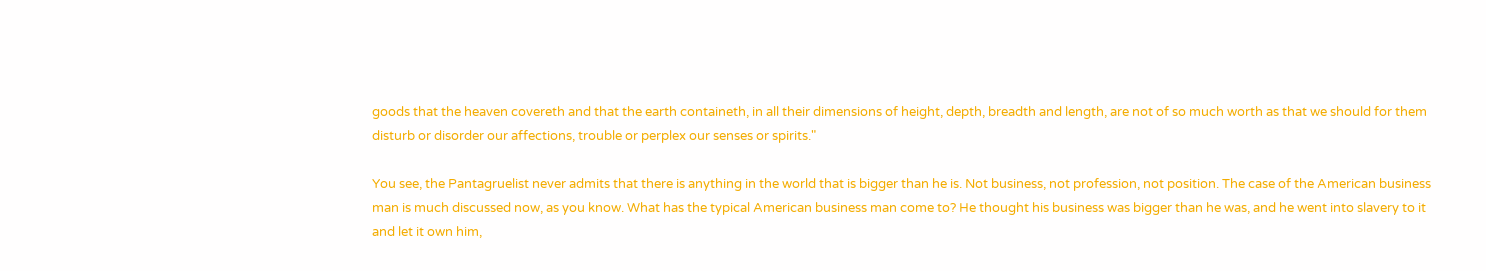goods that the heaven covereth and that the earth containeth, in all their dimensions of height, depth, breadth and length, are not of so much worth as that we should for them disturb or disorder our affections, trouble or perplex our senses or spirits."

You see, the Pantagruelist never admits that there is anything in the world that is bigger than he is. Not business, not profession, not position. The case of the American business man is much discussed now, as you know. What has the typical American business man come to? He thought his business was bigger than he was, and he went into slavery to it and let it own him,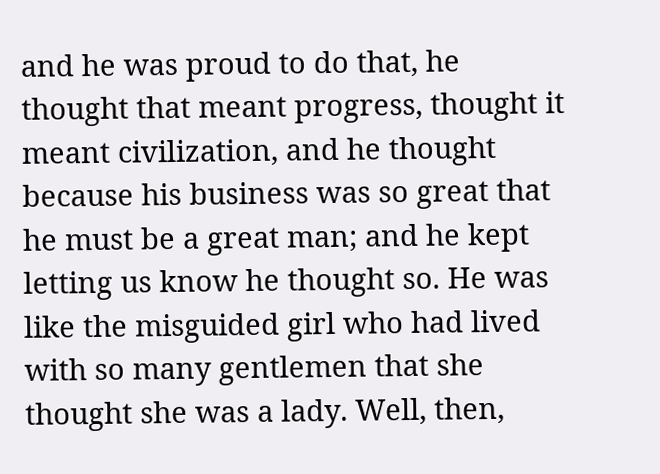and he was proud to do that, he thought that meant progress, thought it meant civilization, and he thought because his business was so great that he must be a great man; and he kept letting us know he thought so. He was like the misguided girl who had lived with so many gentlemen that she thought she was a lady. Well, then,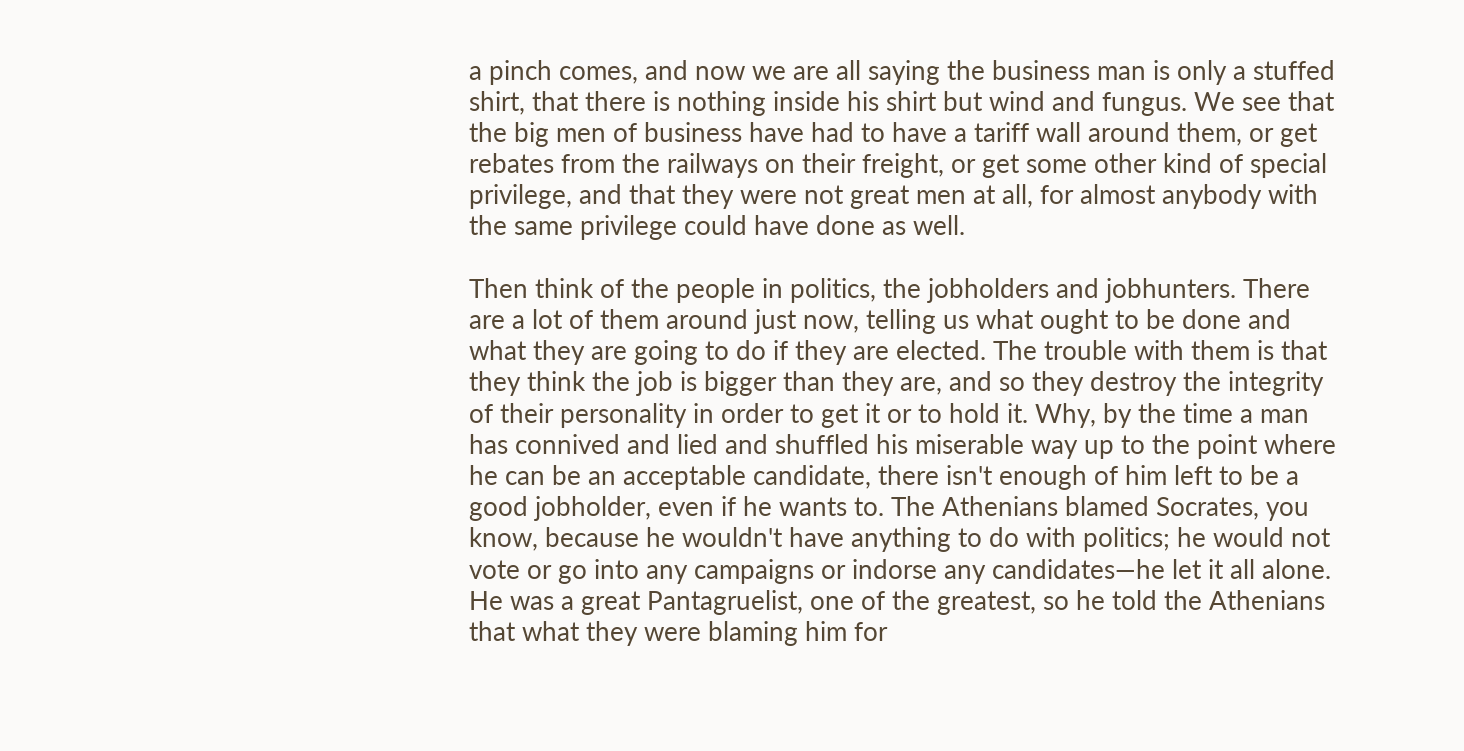a pinch comes, and now we are all saying the business man is only a stuffed shirt, that there is nothing inside his shirt but wind and fungus. We see that the big men of business have had to have a tariff wall around them, or get rebates from the railways on their freight, or get some other kind of special privilege, and that they were not great men at all, for almost anybody with the same privilege could have done as well.

Then think of the people in politics, the jobholders and jobhunters. There are a lot of them around just now, telling us what ought to be done and what they are going to do if they are elected. The trouble with them is that they think the job is bigger than they are, and so they destroy the integrity of their personality in order to get it or to hold it. Why, by the time a man has connived and lied and shuffled his miserable way up to the point where he can be an acceptable candidate, there isn't enough of him left to be a good jobholder, even if he wants to. The Athenians blamed Socrates, you know, because he wouldn't have anything to do with politics; he would not vote or go into any campaigns or indorse any candidates—he let it all alone. He was a great Pantagruelist, one of the greatest, so he told the Athenians that what they were blaming him for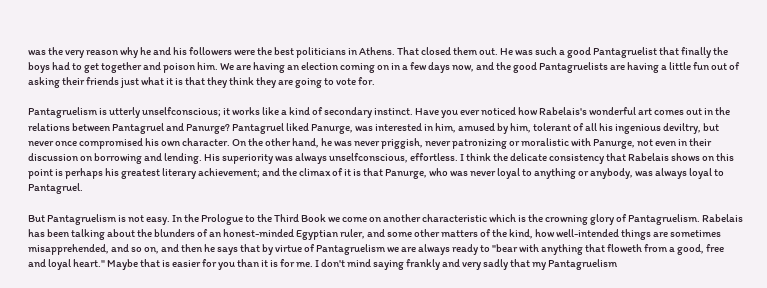was the very reason why he and his followers were the best politicians in Athens. That closed them out. He was such a good Pantagruelist that finally the boys had to get together and poison him. We are having an election coming on in a few days now, and the good Pantagruelists are having a little fun out of asking their friends just what it is that they think they are going to vote for.

Pantagruelism is utterly unselfconscious; it works like a kind of secondary instinct. Have you ever noticed how Rabelais's wonderful art comes out in the relations between Pantagruel and Panurge? Pantagruel liked Panurge, was interested in him, amused by him, tolerant of all his ingenious deviltry, but never once compromised his own character. On the other hand, he was never priggish, never patronizing or moralistic with Panurge, not even in their discussion on borrowing and lending. His superiority was always unselfconscious, effortless. I think the delicate consistency that Rabelais shows on this point is perhaps his greatest literary achievement; and the climax of it is that Panurge, who was never loyal to anything or anybody, was always loyal to Pantagruel.

But Pantagruelism is not easy. In the Prologue to the Third Book we come on another characteristic which is the crowning glory of Pantagruelism. Rabelais has been talking about the blunders of an honest-minded Egyptian ruler, and some other matters of the kind, how well-intended things are sometimes misapprehended, and so on, and then he says that by virtue of Pantagruelism we are always ready to "bear with anything that floweth from a good, free and loyal heart." Maybe that is easier for you than it is for me. I don't mind saying frankly and very sadly that my Pantagruelism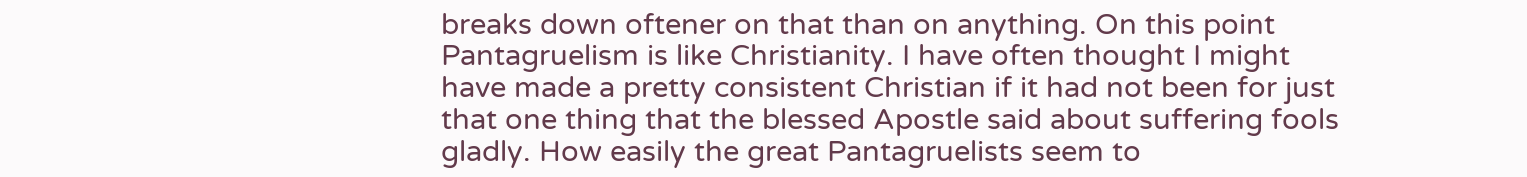breaks down oftener on that than on anything. On this point Pantagruelism is like Christianity. I have often thought I might have made a pretty consistent Christian if it had not been for just that one thing that the blessed Apostle said about suffering fools gladly. How easily the great Pantagruelists seem to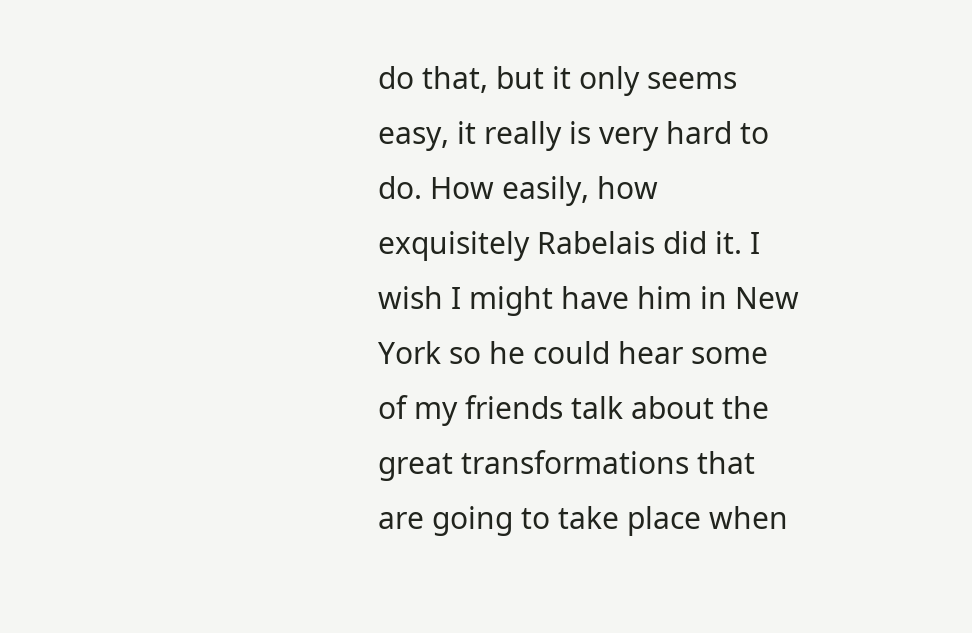do that, but it only seems easy, it really is very hard to do. How easily, how exquisitely Rabelais did it. I wish I might have him in New York so he could hear some of my friends talk about the great transformations that are going to take place when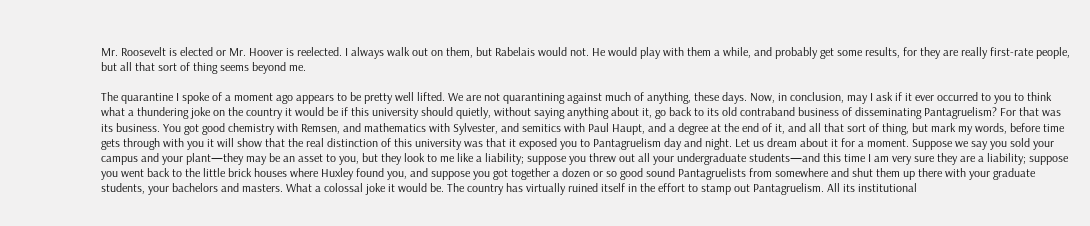Mr. Roosevelt is elected or Mr. Hoover is reelected. I always walk out on them, but Rabelais would not. He would play with them a while, and probably get some results, for they are really first-rate people, but all that sort of thing seems beyond me.

The quarantine I spoke of a moment ago appears to be pretty well lifted. We are not quarantining against much of anything, these days. Now, in conclusion, may I ask if it ever occurred to you to think what a thundering joke on the country it would be if this university should quietly, without saying anything about it, go back to its old contraband business of disseminating Pantagruelism? For that was its business. You got good chemistry with Remsen, and mathematics with Sylvester, and semitics with Paul Haupt, and a degree at the end of it, and all that sort of thing, but mark my words, before time gets through with you it will show that the real distinction of this university was that it exposed you to Pantagruelism day and night. Let us dream about it for a moment. Suppose we say you sold your campus and your plant—they may be an asset to you, but they look to me like a liability; suppose you threw out all your undergraduate students—and this time I am very sure they are a liability; suppose you went back to the little brick houses where Huxley found you, and suppose you got together a dozen or so good sound Pantagruelists from somewhere and shut them up there with your graduate students, your bachelors and masters. What a colossal joke it would be. The country has virtually ruined itself in the effort to stamp out Pantagruelism. All its institutional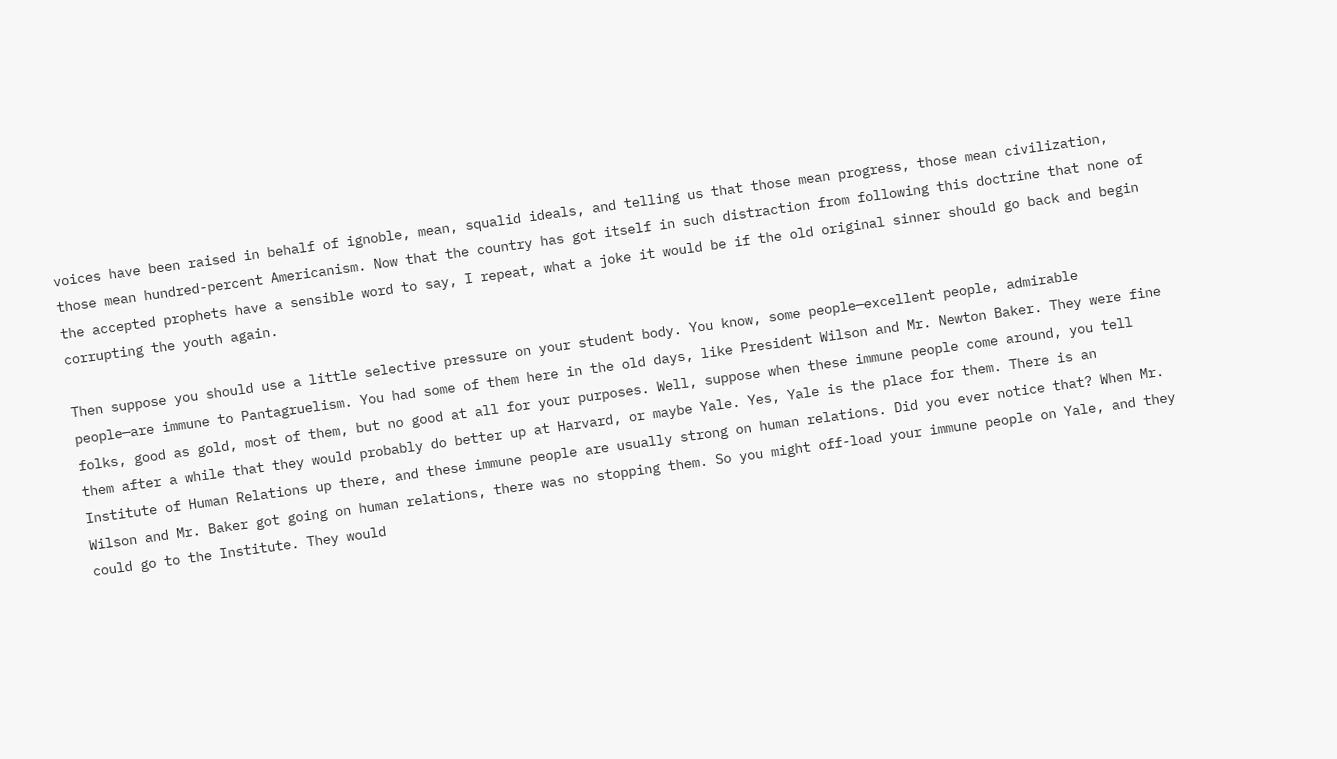voices have been raised in behalf of ignoble, mean, squalid ideals, and telling us that those mean progress, those mean civilization, those mean hundred-percent Americanism. Now that the country has got itself in such distraction from following this doctrine that none of the accepted prophets have a sensible word to say, I repeat, what a joke it would be if the old original sinner should go back and begin corrupting the youth again.

Then suppose you should use a little selective pressure on your student body. You know, some people—excellent people, admirable people—are immune to Pantagruelism. You had some of them here in the old days, like President Wilson and Mr. Newton Baker. They were fine folks, good as gold, most of them, but no good at all for your purposes. Well, suppose when these immune people come around, you tell them after a while that they would probably do better up at Harvard, or maybe Yale. Yes, Yale is the place for them. There is an Institute of Human Relations up there, and these immune people are usually strong on human relations. Did you ever notice that? When Mr. Wilson and Mr. Baker got going on human relations, there was no stopping them. So you might off-load your immune people on Yale, and they could go to the Institute. They would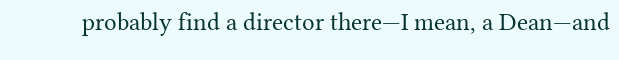probably find a director there—I mean, a Dean—and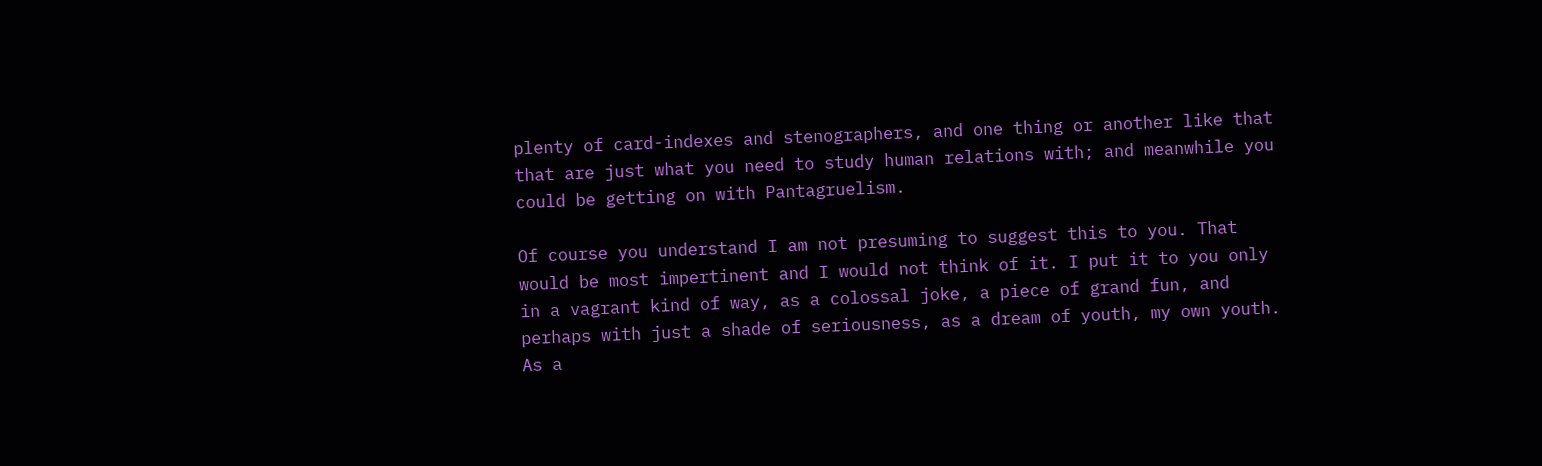plenty of card-indexes and stenographers, and one thing or another like that that are just what you need to study human relations with; and meanwhile you could be getting on with Pantagruelism.

Of course you understand I am not presuming to suggest this to you. That would be most impertinent and I would not think of it. I put it to you only in a vagrant kind of way, as a colossal joke, a piece of grand fun, and perhaps with just a shade of seriousness, as a dream of youth, my own youth. As a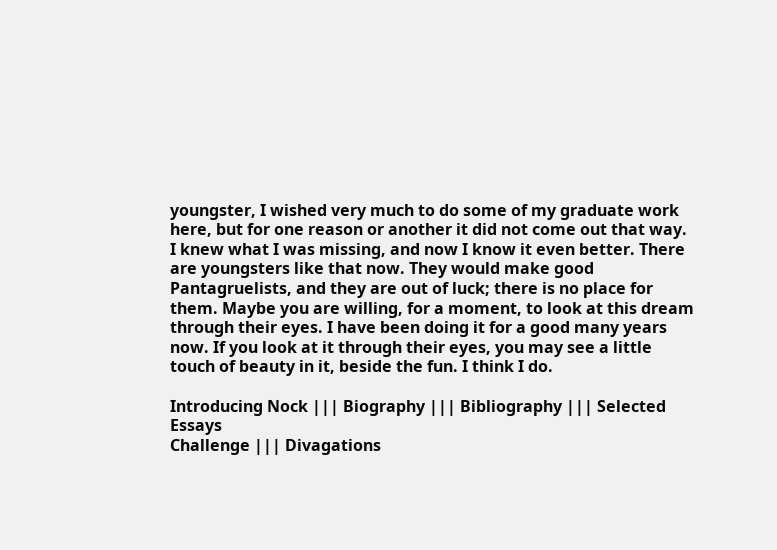youngster, I wished very much to do some of my graduate work here, but for one reason or another it did not come out that way. I knew what I was missing, and now I know it even better. There are youngsters like that now. They would make good Pantagruelists, and they are out of luck; there is no place for them. Maybe you are willing, for a moment, to look at this dream through their eyes. I have been doing it for a good many years now. If you look at it through their eyes, you may see a little touch of beauty in it, beside the fun. I think I do.

Introducing Nock ||| Biography ||| Bibliography ||| Selected Essays
Challenge ||| Divagations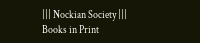||| Nockian Society ||| Books in Print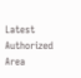Latest Authorized Area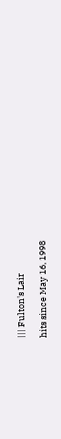||| Fulton's Lair

hits since May 16, 1998